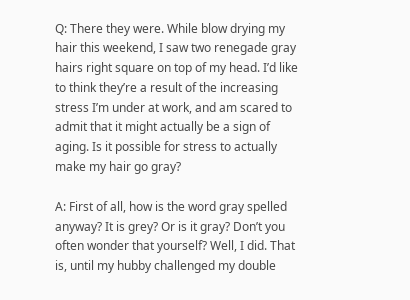Q: There they were. While blow drying my hair this weekend, I saw two renegade gray hairs right square on top of my head. I’d like to think they’re a result of the increasing stress I’m under at work, and am scared to admit that it might actually be a sign of aging. Is it possible for stress to actually make my hair go gray?

A: First of all, how is the word gray spelled anyway? It is grey? Or is it gray? Don’t you often wonder that yourself? Well, I did. That is, until my hubby challenged my double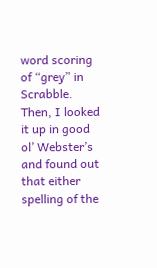word scoring of “grey” in Scrabble. Then, I looked it up in good ol’ Webster’s and found out that either spelling of the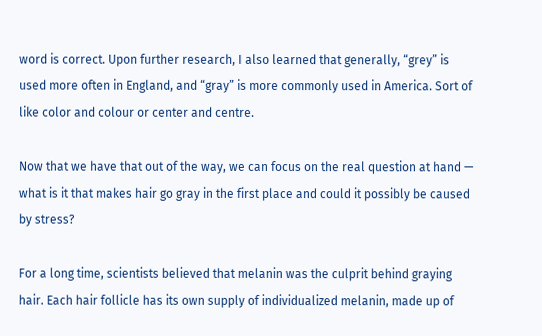word is correct. Upon further research, I also learned that generally, “grey” is used more often in England, and “gray” is more commonly used in America. Sort of like color and colour or center and centre.

Now that we have that out of the way, we can focus on the real question at hand — what is it that makes hair go gray in the first place and could it possibly be caused by stress?

For a long time, scientists believed that melanin was the culprit behind graying hair. Each hair follicle has its own supply of individualized melanin, made up of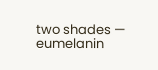two shades — eumelanin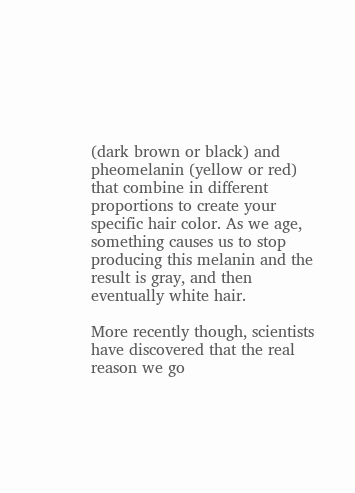(dark brown or black) and pheomelanin (yellow or red) that combine in different proportions to create your specific hair color. As we age, something causes us to stop producing this melanin and the result is gray, and then eventually white hair.

More recently though, scientists have discovered that the real reason we go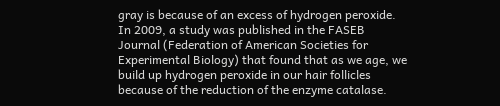gray is because of an excess of hydrogen peroxide. In 2009, a study was published in the FASEB Journal (Federation of American Societies for Experimental Biology) that found that as we age, we build up hydrogen peroxide in our hair follicles because of the reduction of the enzyme catalase.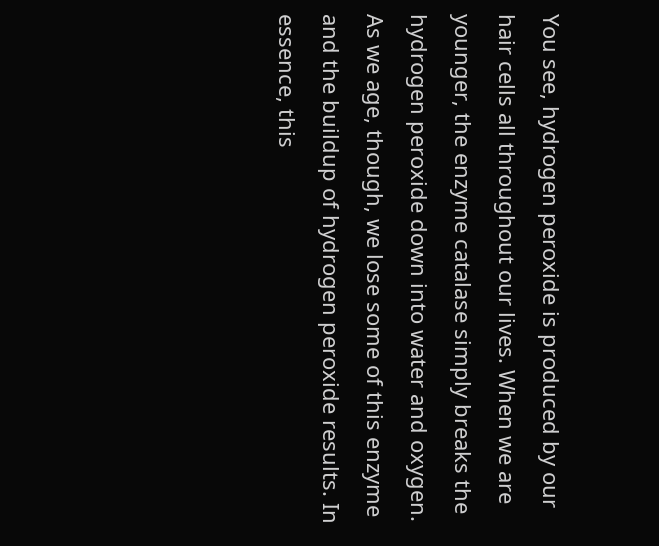You see, hydrogen peroxide is produced by our hair cells all throughout our lives. When we are younger, the enzyme catalase simply breaks the hydrogen peroxide down into water and oxygen. As we age, though, we lose some of this enzyme and the buildup of hydrogen peroxide results. In essence, this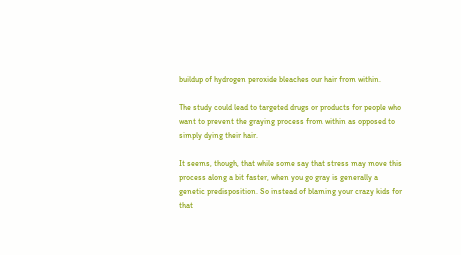buildup of hydrogen peroxide bleaches our hair from within.

The study could lead to targeted drugs or products for people who want to prevent the graying process from within as opposed to simply dying their hair.

It seems, though, that while some say that stress may move this process along a bit faster, when you go gray is generally a genetic predisposition. So instead of blaming your crazy kids for that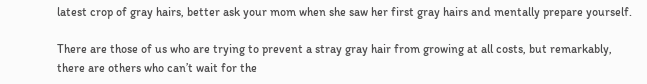latest crop of gray hairs, better ask your mom when she saw her first gray hairs and mentally prepare yourself.

There are those of us who are trying to prevent a stray gray hair from growing at all costs, but remarkably, there are others who can’t wait for the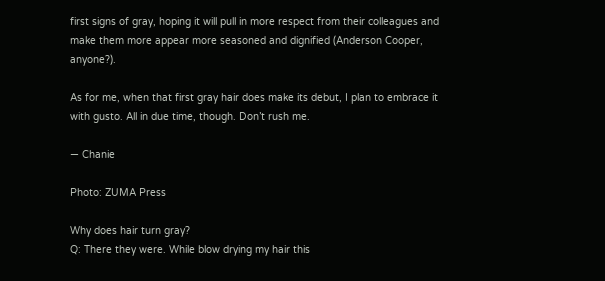first signs of gray, hoping it will pull in more respect from their colleagues and make them more appear more seasoned and dignified (Anderson Cooper, anyone?).

As for me, when that first gray hair does make its debut, I plan to embrace it with gusto. All in due time, though. Don’t rush me.

— Chanie

Photo: ZUMA Press

Why does hair turn gray?
Q: There they were. While blow drying my hair this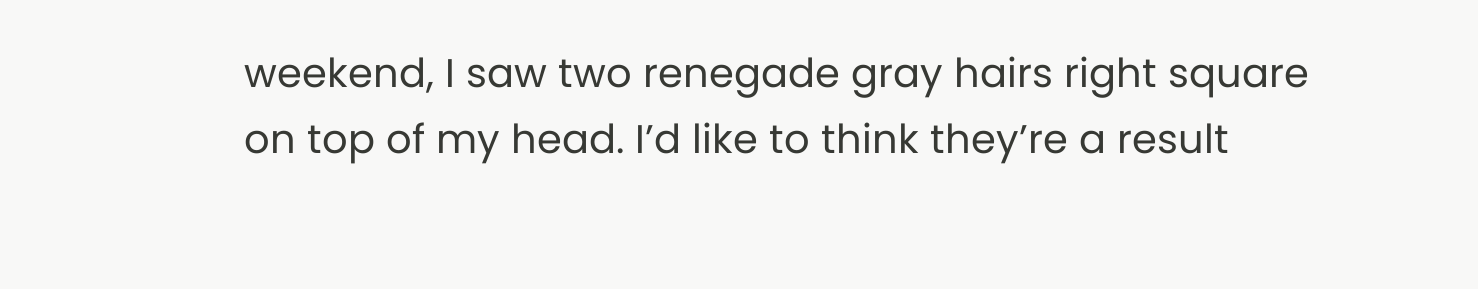weekend, I saw two renegade gray hairs right square on top of my head. I’d like to think they’re a result